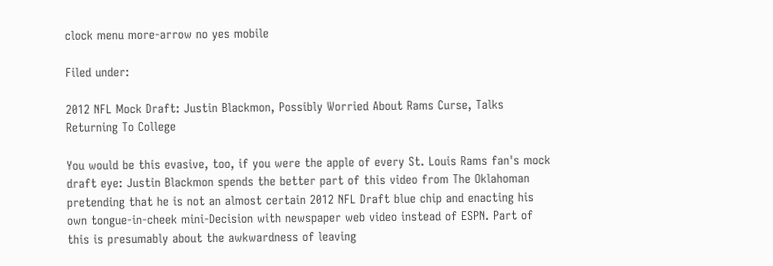clock menu more-arrow no yes mobile

Filed under:

2012 NFL Mock Draft: Justin Blackmon, Possibly Worried About Rams Curse, Talks Returning To College

You would be this evasive, too, if you were the apple of every St. Louis Rams fan's mock draft eye: Justin Blackmon spends the better part of this video from The Oklahoman pretending that he is not an almost certain 2012 NFL Draft blue chip and enacting his own tongue-in-cheek mini-Decision with newspaper web video instead of ESPN. Part of this is presumably about the awkwardness of leaving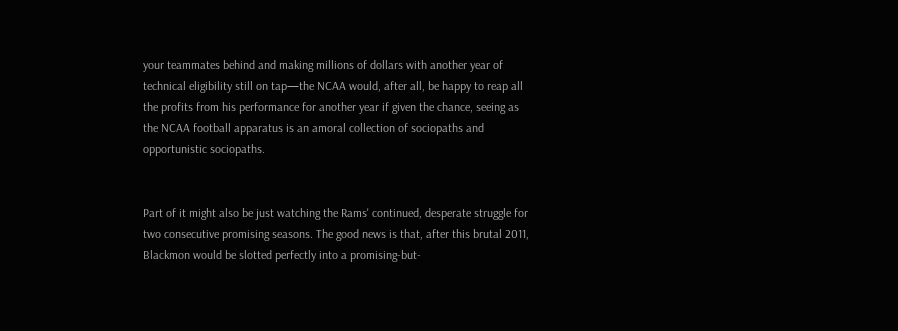your teammates behind and making millions of dollars with another year of technical eligibility still on tap—the NCAA would, after all, be happy to reap all the profits from his performance for another year if given the chance, seeing as the NCAA football apparatus is an amoral collection of sociopaths and opportunistic sociopaths.


Part of it might also be just watching the Rams' continued, desperate struggle for two consecutive promising seasons. The good news is that, after this brutal 2011, Blackmon would be slotted perfectly into a promising-but-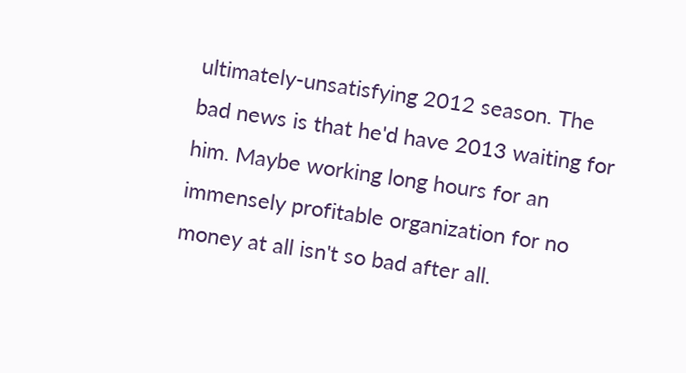ultimately-unsatisfying 2012 season. The bad news is that he'd have 2013 waiting for him. Maybe working long hours for an immensely profitable organization for no money at all isn't so bad after all.